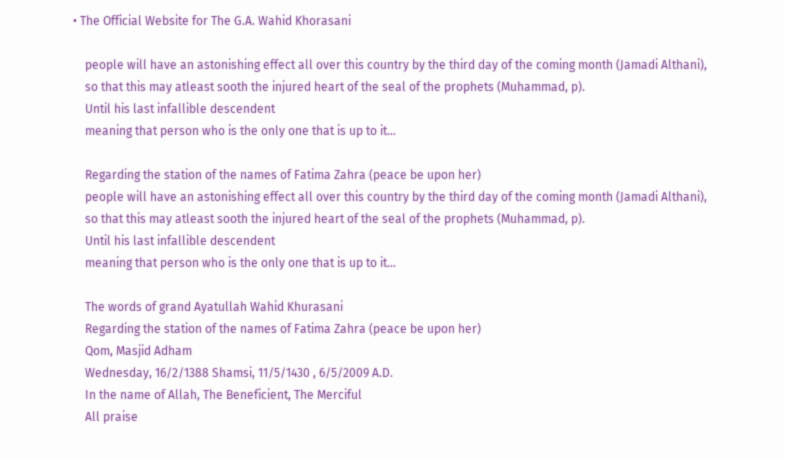• The Official Website for The G.A. Wahid Khorasani

    people will have an astonishing effect all over this country by the third day of the coming month (Jamadi Althani),
    so that this may atleast sooth the injured heart of the seal of the prophets (Muhammad, p).
    Until his last infallible descendent
    meaning that person who is the only one that is up to it…

    Regarding the station of the names of Fatima Zahra (peace be upon her)
    people will have an astonishing effect all over this country by the third day of the coming month (Jamadi Althani),
    so that this may atleast sooth the injured heart of the seal of the prophets (Muhammad, p).
    Until his last infallible descendent
    meaning that person who is the only one that is up to it…

    The words of grand Ayatullah Wahid Khurasani
    Regarding the station of the names of Fatima Zahra (peace be upon her)
    Qom, Masjid Adham
    Wednesday, 16/2/1388 Shamsi, 11/5/1430 , 6/5/2009 A.D.
    In the name of Allah, The Beneficient, The Merciful
    All praise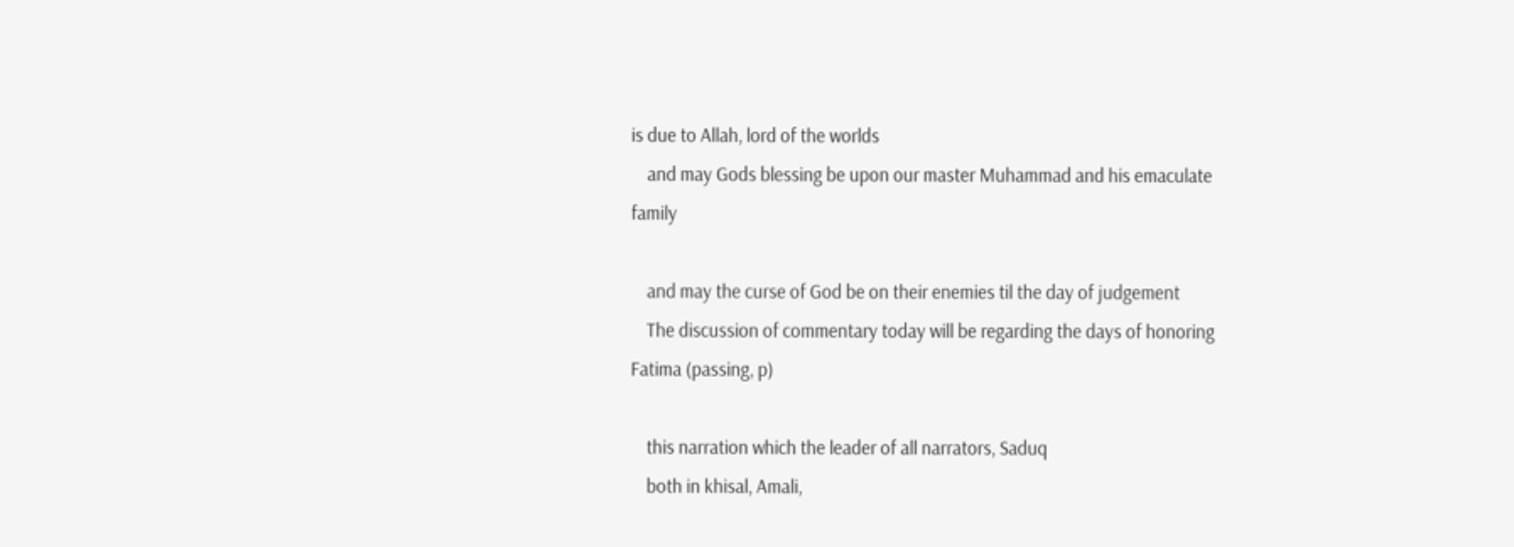is due to Allah, lord of the worlds
    and may Gods blessing be upon our master Muhammad and his emaculate family

    and may the curse of God be on their enemies til the day of judgement
    The discussion of commentary today will be regarding the days of honoring Fatima (passing, p)

    this narration which the leader of all narrators, Saduq
    both in khisal, Amali,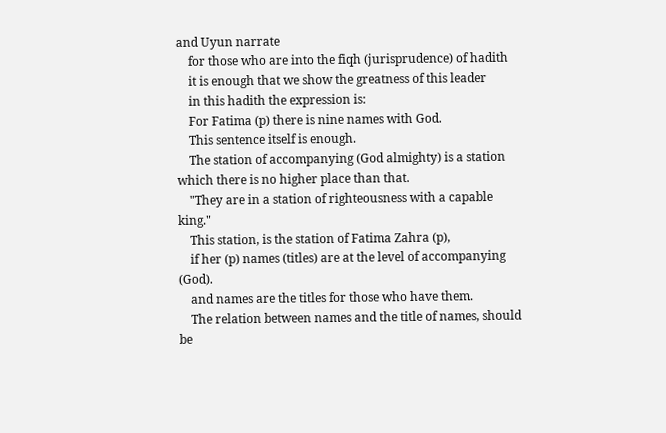and Uyun narrate
    for those who are into the fiqh (jurisprudence) of hadith
    it is enough that we show the greatness of this leader
    in this hadith the expression is:
    For Fatima (p) there is nine names with God.
    This sentence itself is enough.
    The station of accompanying (God almighty) is a station which there is no higher place than that.
    "They are in a station of righteousness with a capable king."
    This station, is the station of Fatima Zahra (p),
    if her (p) names (titles) are at the level of accompanying (God).
    and names are the titles for those who have them.
    The relation between names and the title of names, should be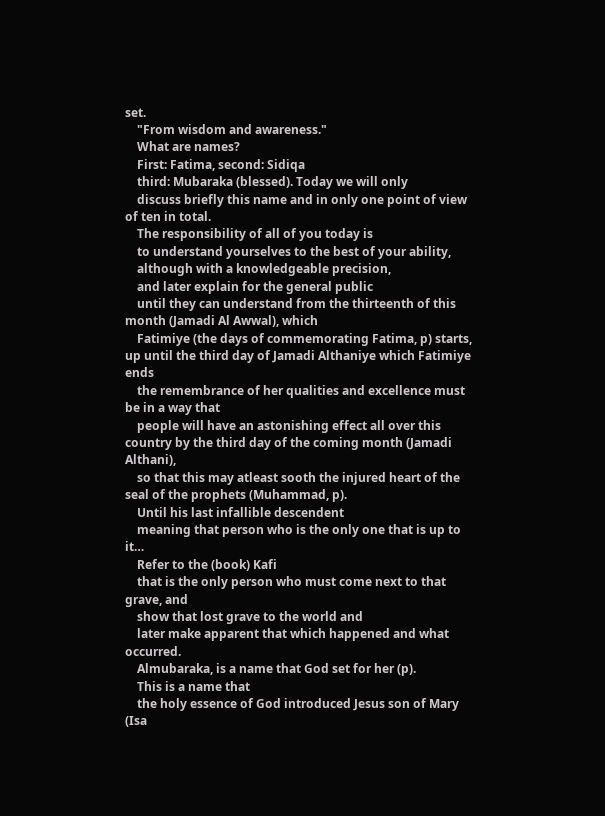set.
    "From wisdom and awareness."
    What are names?
    First: Fatima, second: Sidiqa
    third: Mubaraka (blessed). Today we will only
    discuss briefly this name and in only one point of view of ten in total.
    The responsibility of all of you today is
    to understand yourselves to the best of your ability,
    although with a knowledgeable precision,
    and later explain for the general public
    until they can understand from the thirteenth of this month (Jamadi Al Awwal), which
    Fatimiye (the days of commemorating Fatima, p) starts, up until the third day of Jamadi Althaniye which Fatimiye ends
    the remembrance of her qualities and excellence must be in a way that
    people will have an astonishing effect all over this country by the third day of the coming month (Jamadi Althani),
    so that this may atleast sooth the injured heart of the seal of the prophets (Muhammad, p).
    Until his last infallible descendent
    meaning that person who is the only one that is up to it…
    Refer to the (book) Kafi
    that is the only person who must come next to that grave, and
    show that lost grave to the world and
    later make apparent that which happened and what occurred.
    Almubaraka, is a name that God set for her (p).
    This is a name that
    the holy essence of God introduced Jesus son of Mary (Isa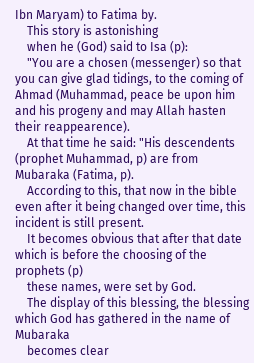Ibn Maryam) to Fatima by.
    This story is astonishing
    when he (God) said to Isa (p):
    "You are a chosen (messenger) so that you can give glad tidings, to the coming of Ahmad (Muhammad, peace be upon him and his progeny and may Allah hasten their reappearence).
    At that time he said: "His descendents (prophet Muhammad, p) are from Mubaraka (Fatima, p).
    According to this, that now in the bible even after it being changed over time, this incident is still present.
    It becomes obvious that after that date which is before the choosing of the prophets (p)
    these names, were set by God.
    The display of this blessing, the blessing which God has gathered in the name of Mubaraka
    becomes clear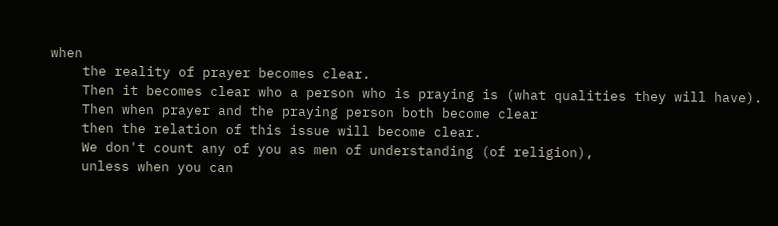when
    the reality of prayer becomes clear.
    Then it becomes clear who a person who is praying is (what qualities they will have).
    Then when prayer and the praying person both become clear
    then the relation of this issue will become clear.
    We don't count any of you as men of understanding (of religion),
    unless when you can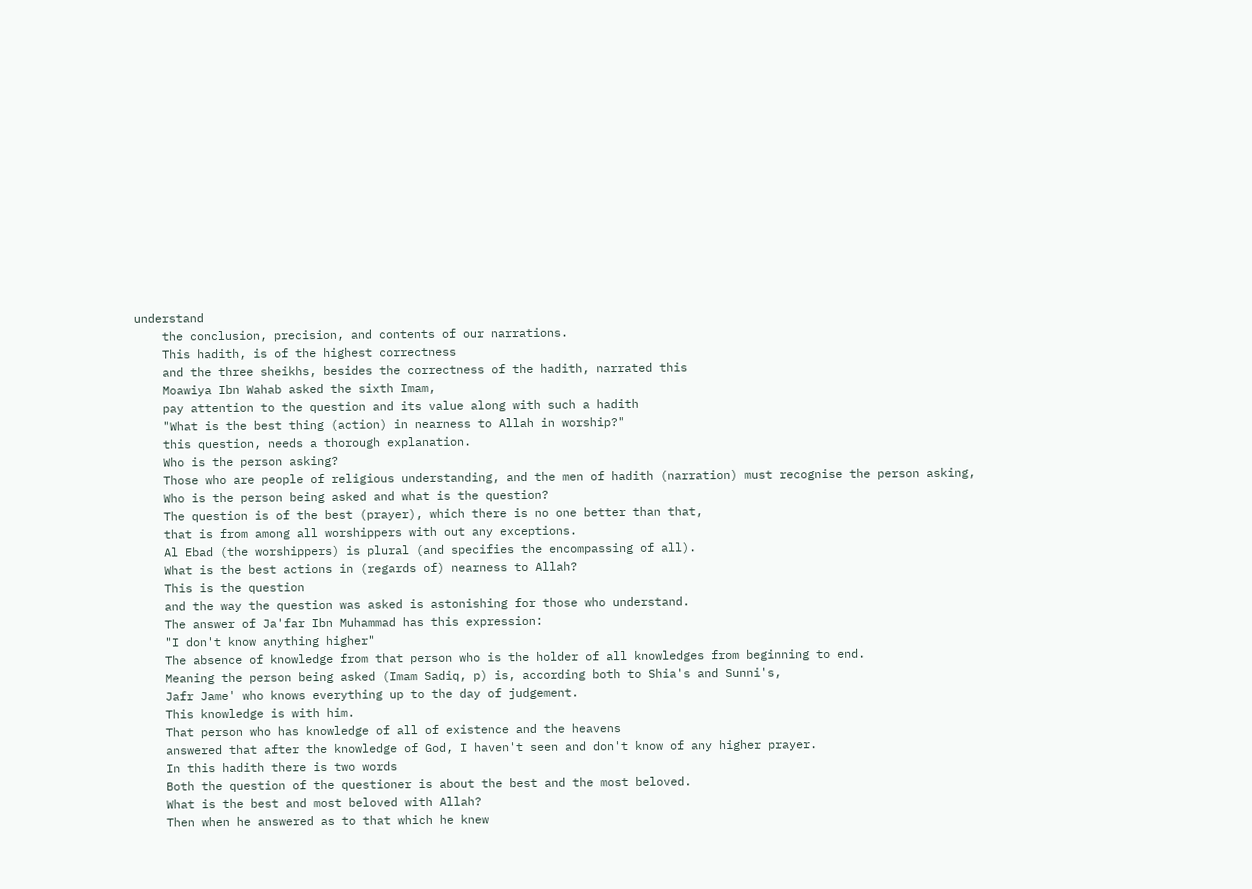understand
    the conclusion, precision, and contents of our narrations.
    This hadith, is of the highest correctness
    and the three sheikhs, besides the correctness of the hadith, narrated this
    Moawiya Ibn Wahab asked the sixth Imam,
    pay attention to the question and its value along with such a hadith
    "What is the best thing (action) in nearness to Allah in worship?"
    this question, needs a thorough explanation.
    Who is the person asking?
    Those who are people of religious understanding, and the men of hadith (narration) must recognise the person asking,
    Who is the person being asked and what is the question?
    The question is of the best (prayer), which there is no one better than that,
    that is from among all worshippers with out any exceptions.
    Al Ebad (the worshippers) is plural (and specifies the encompassing of all).
    What is the best actions in (regards of) nearness to Allah?
    This is the question
    and the way the question was asked is astonishing for those who understand.
    The answer of Ja'far Ibn Muhammad has this expression:
    "I don't know anything higher"
    The absence of knowledge from that person who is the holder of all knowledges from beginning to end.
    Meaning the person being asked (Imam Sadiq, p) is, according both to Shia's and Sunni's,
    Jafr Jame' who knows everything up to the day of judgement.
    This knowledge is with him.
    That person who has knowledge of all of existence and the heavens
    answered that after the knowledge of God, I haven't seen and don't know of any higher prayer.
    In this hadith there is two words
    Both the question of the questioner is about the best and the most beloved.
    What is the best and most beloved with Allah?
    Then when he answered as to that which he knew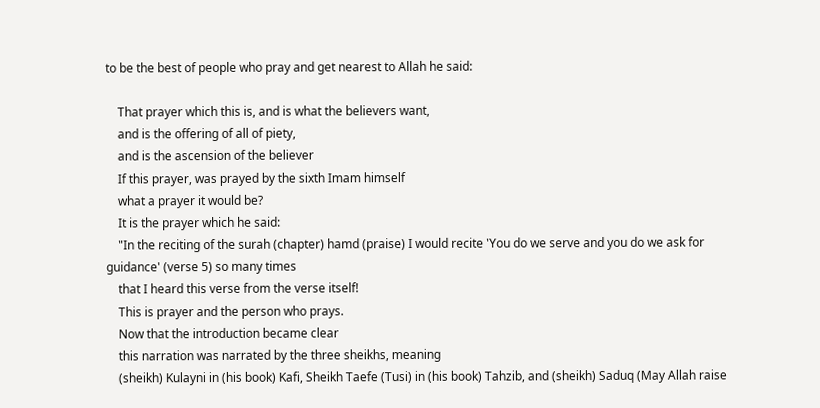to be the best of people who pray and get nearest to Allah he said:

    That prayer which this is, and is what the believers want,
    and is the offering of all of piety,
    and is the ascension of the believer
    If this prayer, was prayed by the sixth Imam himself
    what a prayer it would be?
    It is the prayer which he said:
    "In the reciting of the surah (chapter) hamd (praise) I would recite 'You do we serve and you do we ask for guidance' (verse 5) so many times
    that I heard this verse from the verse itself!
    This is prayer and the person who prays.
    Now that the introduction became clear
    this narration was narrated by the three sheikhs, meaning
    (sheikh) Kulayni in (his book) Kafi, Sheikh Taefe (Tusi) in (his book) Tahzib, and (sheikh) Saduq (May Allah raise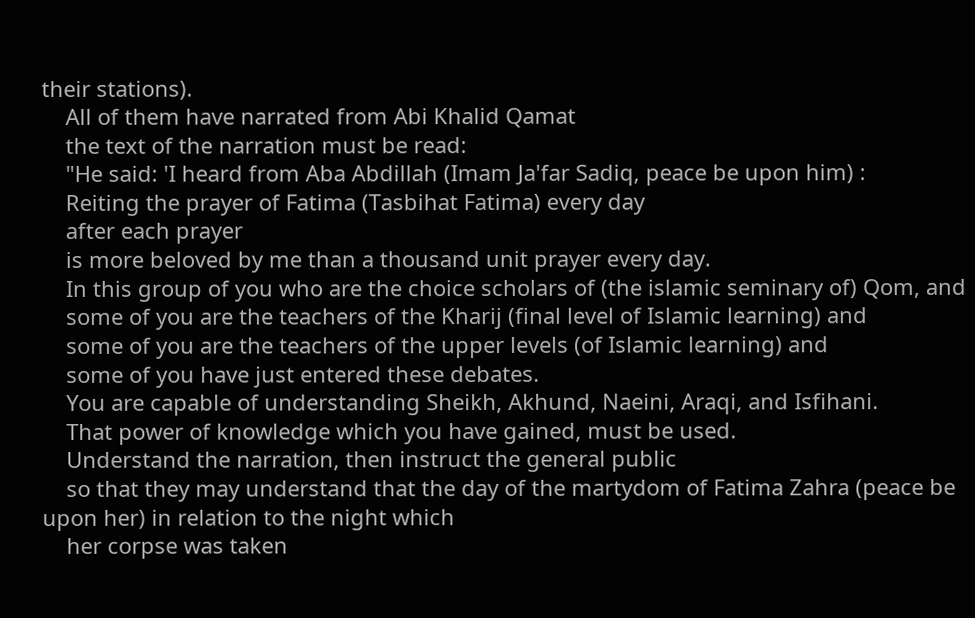their stations).
    All of them have narrated from Abi Khalid Qamat
    the text of the narration must be read:
    "He said: 'I heard from Aba Abdillah (Imam Ja'far Sadiq, peace be upon him) :
    Reiting the prayer of Fatima (Tasbihat Fatima) every day
    after each prayer
    is more beloved by me than a thousand unit prayer every day.
    In this group of you who are the choice scholars of (the islamic seminary of) Qom, and
    some of you are the teachers of the Kharij (final level of Islamic learning) and
    some of you are the teachers of the upper levels (of Islamic learning) and
    some of you have just entered these debates.
    You are capable of understanding Sheikh, Akhund, Naeini, Araqi, and Isfihani.
    That power of knowledge which you have gained, must be used.
    Understand the narration, then instruct the general public
    so that they may understand that the day of the martydom of Fatima Zahra (peace be upon her) in relation to the night which
    her corpse was taken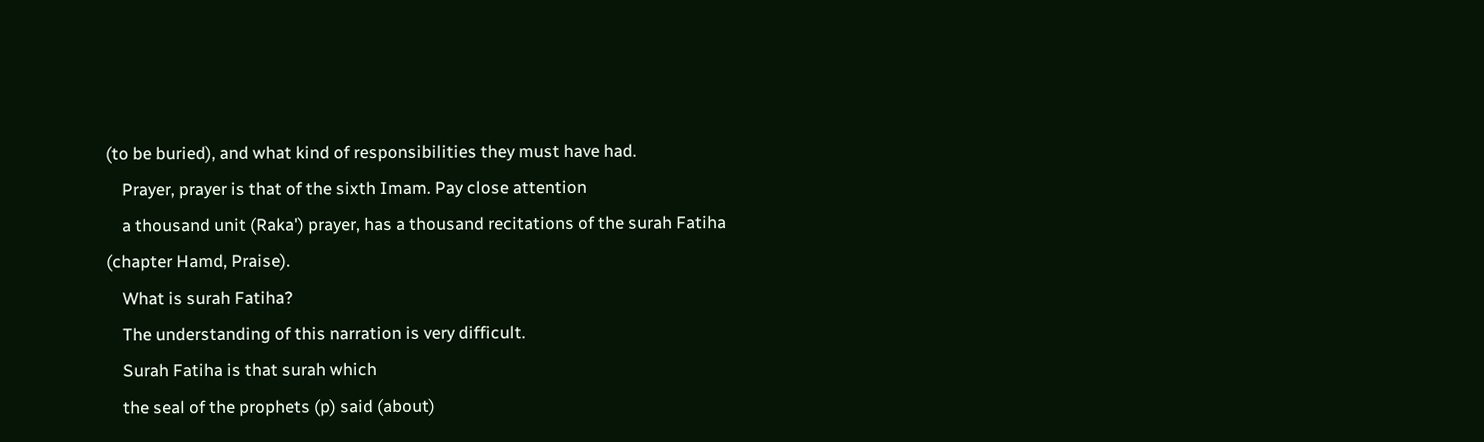(to be buried), and what kind of responsibilities they must have had.
    Prayer, prayer is that of the sixth Imam. Pay close attention
    a thousand unit (Raka') prayer, has a thousand recitations of the surah Fatiha (chapter Hamd, Praise).
    What is surah Fatiha?
    The understanding of this narration is very difficult.
    Surah Fatiha is that surah which
    the seal of the prophets (p) said (about)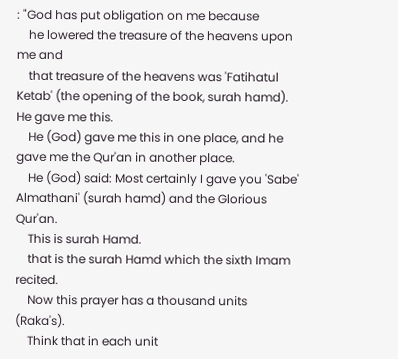: "God has put obligation on me because
    he lowered the treasure of the heavens upon me and
    that treasure of the heavens was 'Fatihatul Ketab' (the opening of the book, surah hamd). He gave me this.
    He (God) gave me this in one place, and he gave me the Qur'an in another place.
    He (God) said: Most certainly I gave you 'Sabe' Almathani' (surah hamd) and the Glorious Qur'an.
    This is surah Hamd.
    that is the surah Hamd which the sixth Imam recited.
    Now this prayer has a thousand units (Raka's).
    Think that in each unit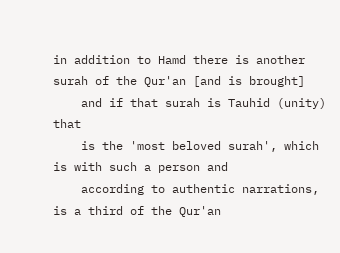in addition to Hamd there is another surah of the Qur'an [and is brought]
    and if that surah is Tauhid (unity) that
    is the 'most beloved surah', which is with such a person and
    according to authentic narrations, is a third of the Qur'an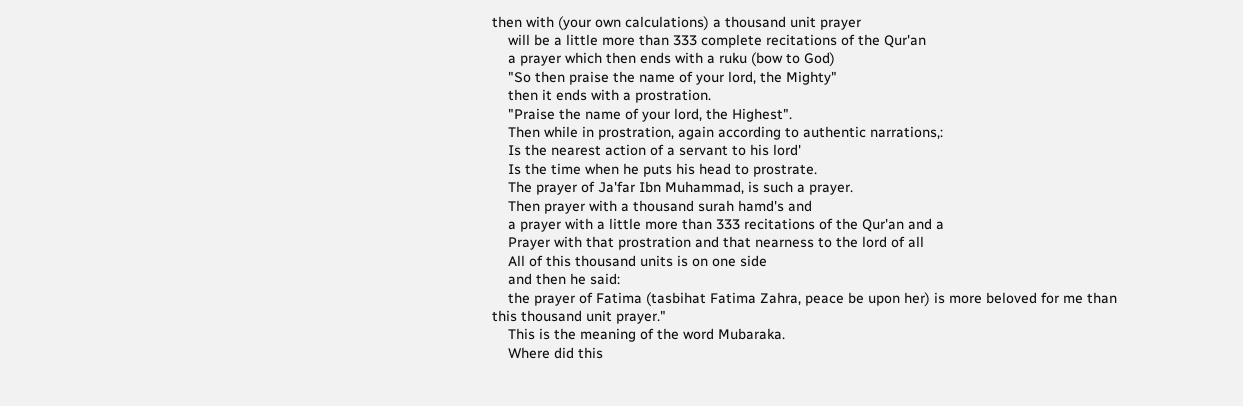then with (your own calculations) a thousand unit prayer
    will be a little more than 333 complete recitations of the Qur'an
    a prayer which then ends with a ruku (bow to God)
    "So then praise the name of your lord, the Mighty"
    then it ends with a prostration.
    "Praise the name of your lord, the Highest".
    Then while in prostration, again according to authentic narrations,:
    Is the nearest action of a servant to his lord'
    Is the time when he puts his head to prostrate.
    The prayer of Ja'far Ibn Muhammad, is such a prayer.
    Then prayer with a thousand surah hamd's and
    a prayer with a little more than 333 recitations of the Qur'an and a
    Prayer with that prostration and that nearness to the lord of all
    All of this thousand units is on one side
    and then he said:
    the prayer of Fatima (tasbihat Fatima Zahra, peace be upon her) is more beloved for me than this thousand unit prayer."
    This is the meaning of the word Mubaraka.
    Where did this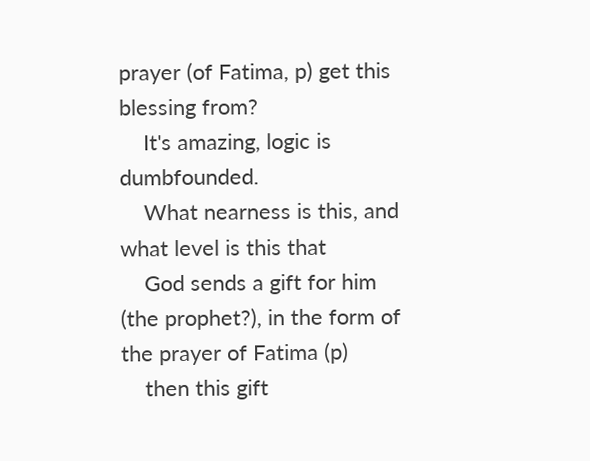prayer (of Fatima, p) get this blessing from?
    It's amazing, logic is dumbfounded.
    What nearness is this, and what level is this that
    God sends a gift for him (the prophet?), in the form of the prayer of Fatima (p)
    then this gift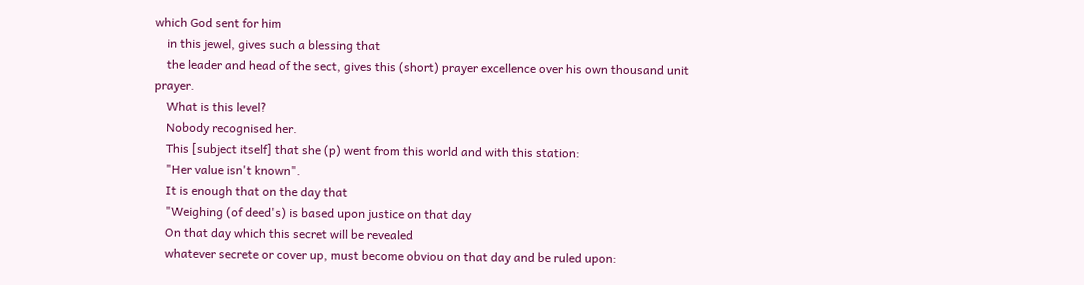which God sent for him
    in this jewel, gives such a blessing that
    the leader and head of the sect, gives this (short) prayer excellence over his own thousand unit prayer.
    What is this level?
    Nobody recognised her.
    This [subject itself] that she (p) went from this world and with this station:
    "Her value isn't known".
    It is enough that on the day that
    "Weighing (of deed's) is based upon justice on that day
    On that day which this secret will be revealed
    whatever secrete or cover up, must become obviou on that day and be ruled upon: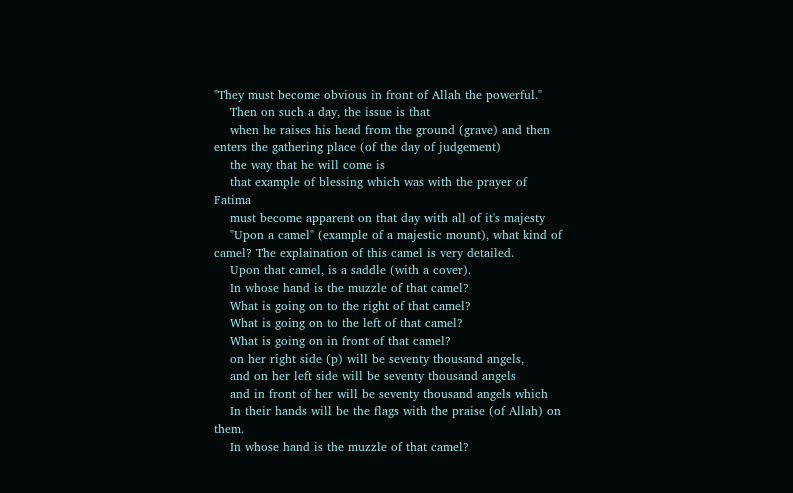"They must become obvious in front of Allah the powerful."
    Then on such a day, the issue is that
    when he raises his head from the ground (grave) and then enters the gathering place (of the day of judgement)
    the way that he will come is
    that example of blessing which was with the prayer of Fatima
    must become apparent on that day with all of it's majesty
    "Upon a camel" (example of a majestic mount), what kind of camel? The explaination of this camel is very detailed.
    Upon that camel, is a saddle (with a cover).
    In whose hand is the muzzle of that camel?
    What is going on to the right of that camel?
    What is going on to the left of that camel?
    What is going on in front of that camel?
    on her right side (p) will be seventy thousand angels,
    and on her left side will be seventy thousand angels
    and in front of her will be seventy thousand angels which
    In their hands will be the flags with the praise (of Allah) on them.
    In whose hand is the muzzle of that camel?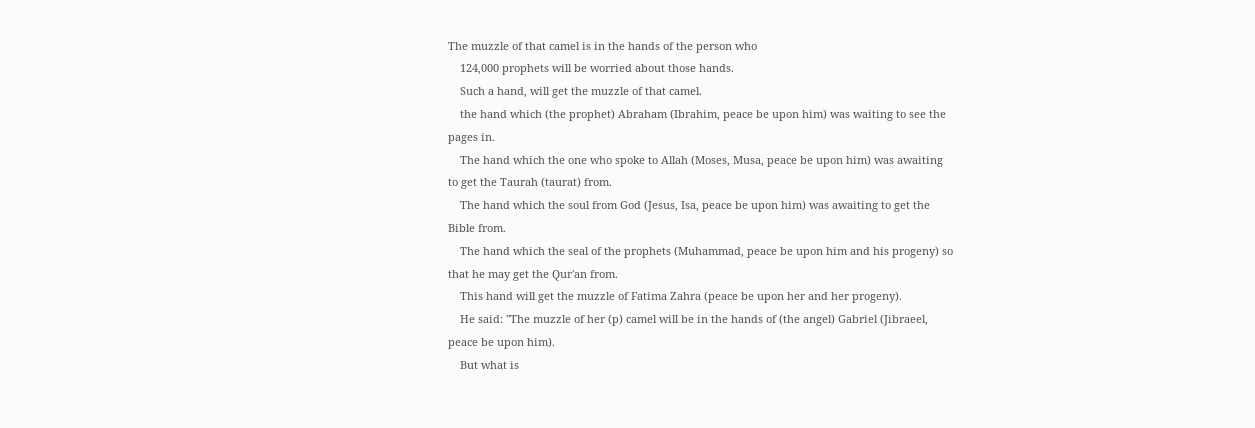The muzzle of that camel is in the hands of the person who
    124,000 prophets will be worried about those hands.
    Such a hand, will get the muzzle of that camel.
    the hand which (the prophet) Abraham (Ibrahim, peace be upon him) was waiting to see the pages in.
    The hand which the one who spoke to Allah (Moses, Musa, peace be upon him) was awaiting to get the Taurah (taurat) from.
    The hand which the soul from God (Jesus, Isa, peace be upon him) was awaiting to get the Bible from.
    The hand which the seal of the prophets (Muhammad, peace be upon him and his progeny) so that he may get the Qur'an from.
    This hand will get the muzzle of Fatima Zahra (peace be upon her and her progeny).
    He said: "The muzzle of her (p) camel will be in the hands of (the angel) Gabriel (Jibraeel, peace be upon him).
    But what is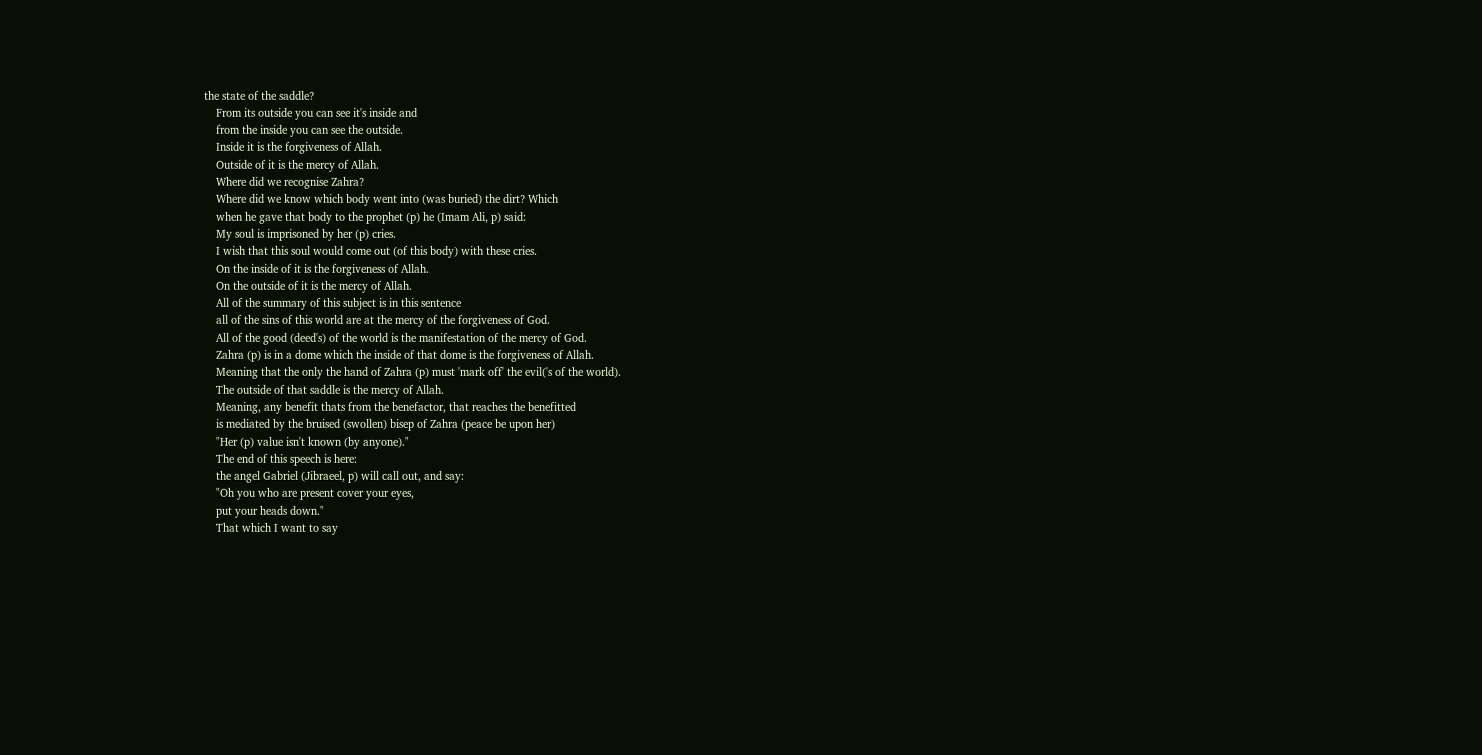the state of the saddle?
    From its outside you can see it's inside and
    from the inside you can see the outside.
    Inside it is the forgiveness of Allah.
    Outside of it is the mercy of Allah.
    Where did we recognise Zahra?
    Where did we know which body went into (was buried) the dirt? Which
    when he gave that body to the prophet (p) he (Imam Ali, p) said:
    My soul is imprisoned by her (p) cries.
    I wish that this soul would come out (of this body) with these cries.
    On the inside of it is the forgiveness of Allah.
    On the outside of it is the mercy of Allah.
    All of the summary of this subject is in this sentence
    all of the sins of this world are at the mercy of the forgiveness of God.
    All of the good (deed's) of the world is the manifestation of the mercy of God.
    Zahra (p) is in a dome which the inside of that dome is the forgiveness of Allah.
    Meaning that the only the hand of Zahra (p) must 'mark off' the evil('s of the world).
    The outside of that saddle is the mercy of Allah.
    Meaning, any benefit thats from the benefactor, that reaches the benefitted
    is mediated by the bruised (swollen) bisep of Zahra (peace be upon her)
    "Her (p) value isn't known (by anyone)."
    The end of this speech is here:
    the angel Gabriel (Jibraeel, p) will call out, and say:
    "Oh you who are present cover your eyes,
    put your heads down."
    That which I want to say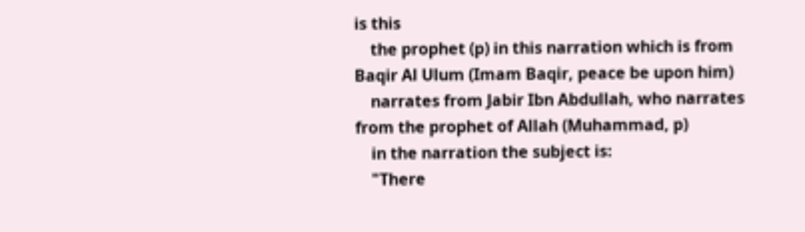is this
    the prophet (p) in this narration which is from Baqir Al Ulum (Imam Baqir, peace be upon him)
    narrates from Jabir Ibn Abdullah, who narrates from the prophet of Allah (Muhammad, p)
    in the narration the subject is:
    "There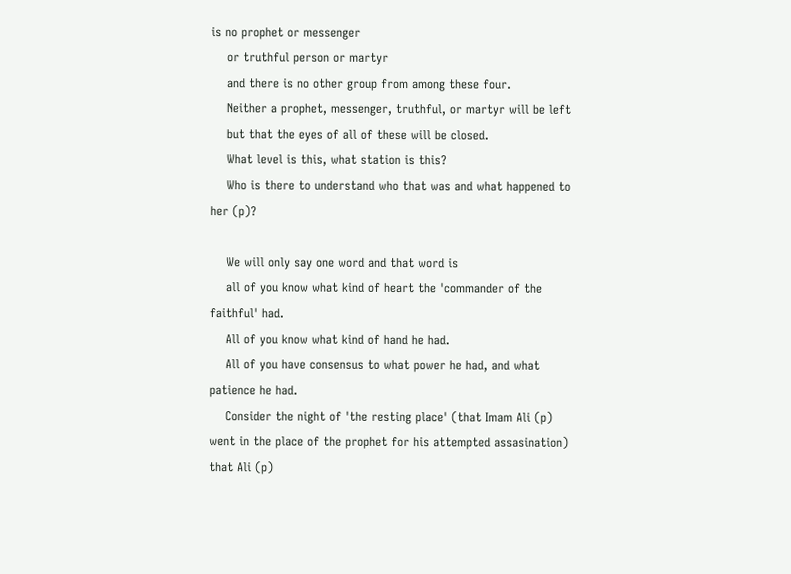is no prophet or messenger
    or truthful person or martyr
    and there is no other group from among these four.
    Neither a prophet, messenger, truthful, or martyr will be left
    but that the eyes of all of these will be closed.
    What level is this, what station is this?
    Who is there to understand who that was and what happened to her (p)?

    We will only say one word and that word is
    all of you know what kind of heart the 'commander of the faithful' had.
    All of you know what kind of hand he had.
    All of you have consensus to what power he had, and what patience he had.
    Consider the night of 'the resting place' (that Imam Ali (p) went in the place of the prophet for his attempted assasination) that Ali (p)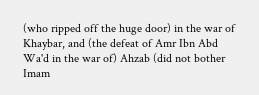(who ripped off the huge door) in the war of Khaybar, and (the defeat of Amr Ibn Abd Wa'd in the war of) Ahzab (did not bother Imam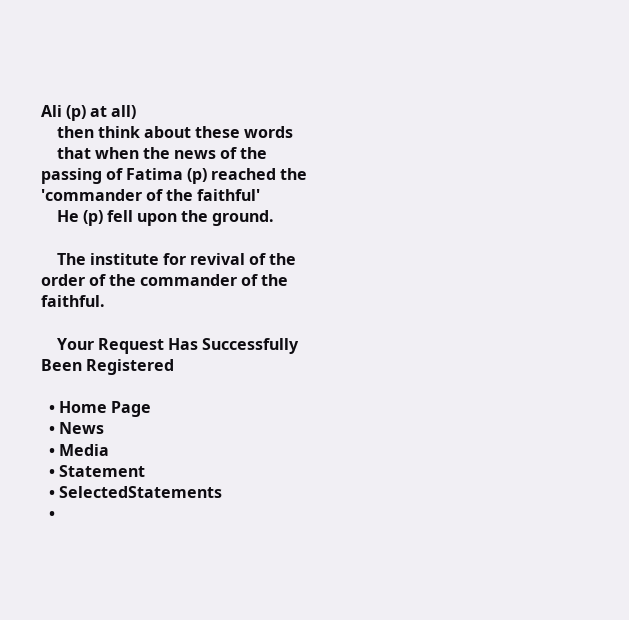Ali (p) at all)
    then think about these words
    that when the news of the passing of Fatima (p) reached the 'commander of the faithful'
    He (p) fell upon the ground.

    The institute for revival of the order of the commander of the faithful.

    Your Request Has Successfully Been Registered

  • Home Page
  • News
  • Media
  • Statement
  • SelectedStatements
  •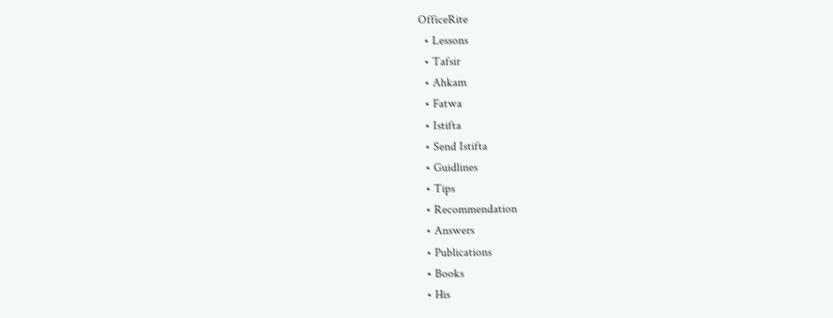OfficeRite
  • Lessons
  • Tafsir
  • Ahkam
  • Fatwa
  • Istifta
  • Send Istifta
  • Guidlines
  • Tips
  • Recommendation
  • Answers
  • Publications
  • Books
  • His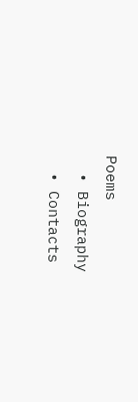Poems
  • Biography
  • Contacts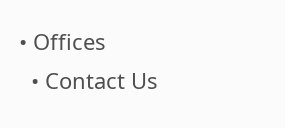• Offices
  • Contact Us